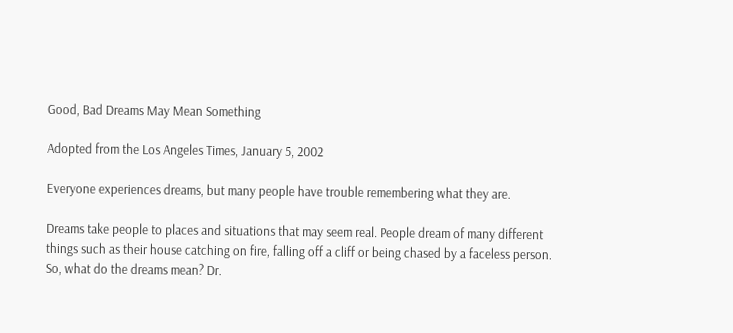Good, Bad Dreams May Mean Something

Adopted from the Los Angeles Times, January 5, 2002

Everyone experiences dreams, but many people have trouble remembering what they are.

Dreams take people to places and situations that may seem real. People dream of many different things such as their house catching on fire, falling off a cliff or being chased by a faceless person. So, what do the dreams mean? Dr.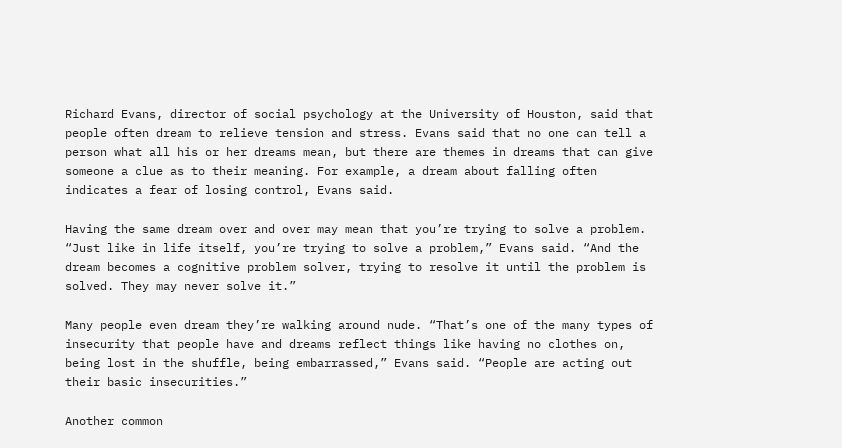Richard Evans, director of social psychology at the University of Houston, said that people often dream to relieve tension and stress. Evans said that no one can tell a person what all his or her dreams mean, but there are themes in dreams that can give someone a clue as to their meaning. For example, a dream about falling often indicates a fear of losing control, Evans said.

Having the same dream over and over may mean that you’re trying to solve a problem. “Just like in life itself, you’re trying to solve a problem,” Evans said. “And the dream becomes a cognitive problem solver, trying to resolve it until the problem is solved. They may never solve it.”

Many people even dream they’re walking around nude. “That’s one of the many types of insecurity that people have and dreams reflect things like having no clothes on, being lost in the shuffle, being embarrassed,” Evans said. “People are acting out their basic insecurities.”

Another common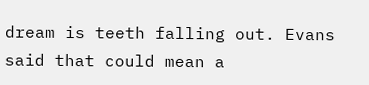dream is teeth falling out. Evans said that could mean a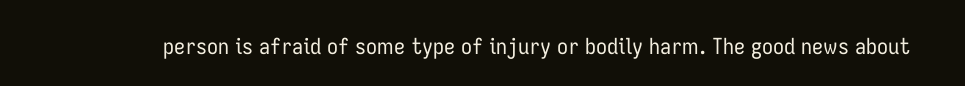person is afraid of some type of injury or bodily harm. The good news about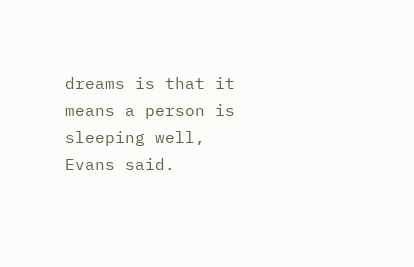dreams is that it means a person is sleeping well, Evans said.